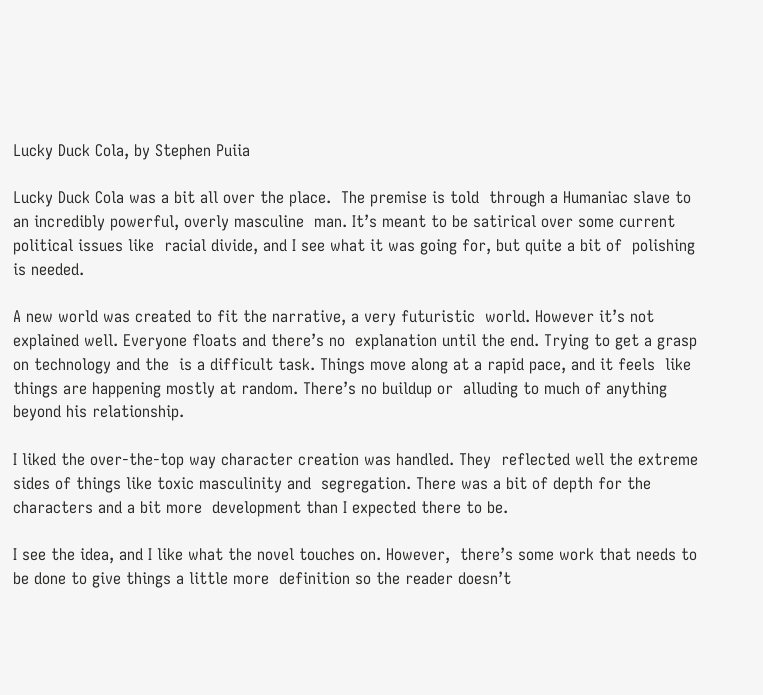Lucky Duck Cola, by Stephen Puiia

Lucky Duck Cola was a bit all over the place.  The premise is told  through a Humaniac slave to an incredibly powerful, overly masculine  man. It’s meant to be satirical over some current political issues like  racial divide, and I see what it was going for, but quite a bit of  polishing is needed.

A new world was created to fit the narrative, a very futuristic  world. However it’s not explained well. Everyone floats and there’s no  explanation until the end. Trying to get a grasp on technology and the  is a difficult task. Things move along at a rapid pace, and it feels  like things are happening mostly at random. There’s no buildup or  alluding to much of anything beyond his relationship.

I liked the over-the-top way character creation was handled. They  reflected well the extreme sides of things like toxic masculinity and  segregation. There was a bit of depth for the characters and a bit more  development than I expected there to be.

I see the idea, and I like what the novel touches on. However,  there’s some work that needs to be done to give things a little more  definition so the reader doesn’t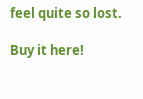feel quite so lost.

Buy it here!